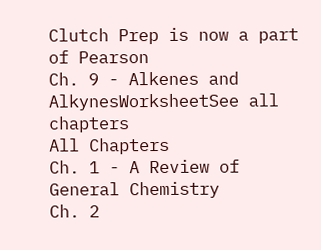Clutch Prep is now a part of Pearson
Ch. 9 - Alkenes and AlkynesWorksheetSee all chapters
All Chapters
Ch. 1 - A Review of General Chemistry
Ch. 2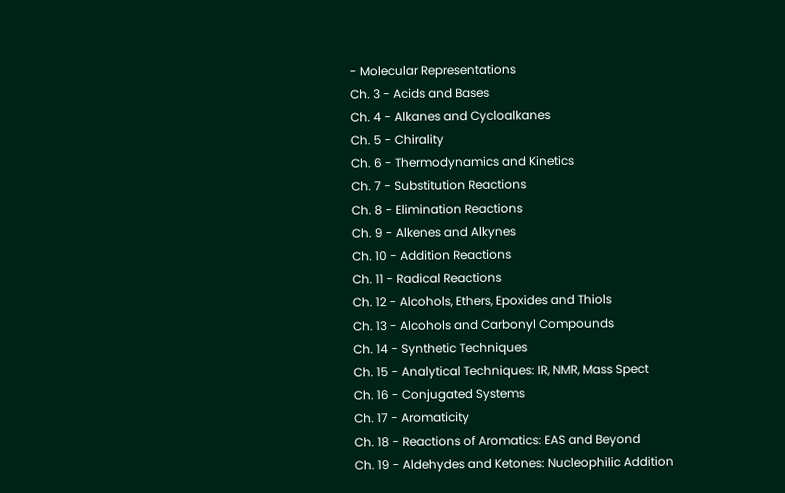- Molecular Representations
Ch. 3 - Acids and Bases
Ch. 4 - Alkanes and Cycloalkanes
Ch. 5 - Chirality
Ch. 6 - Thermodynamics and Kinetics
Ch. 7 - Substitution Reactions
Ch. 8 - Elimination Reactions
Ch. 9 - Alkenes and Alkynes
Ch. 10 - Addition Reactions
Ch. 11 - Radical Reactions
Ch. 12 - Alcohols, Ethers, Epoxides and Thiols
Ch. 13 - Alcohols and Carbonyl Compounds
Ch. 14 - Synthetic Techniques
Ch. 15 - Analytical Techniques: IR, NMR, Mass Spect
Ch. 16 - Conjugated Systems
Ch. 17 - Aromaticity
Ch. 18 - Reactions of Aromatics: EAS and Beyond
Ch. 19 - Aldehydes and Ketones: Nucleophilic Addition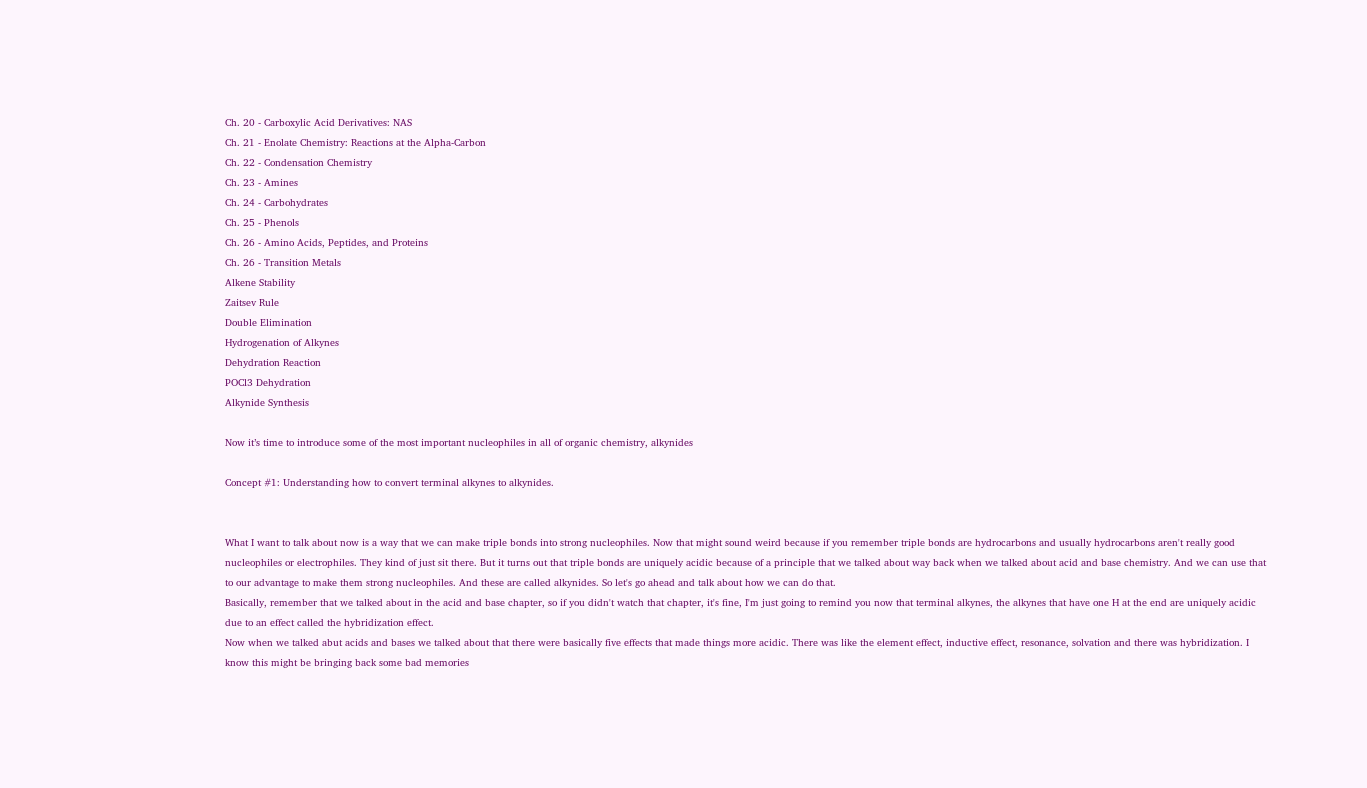Ch. 20 - Carboxylic Acid Derivatives: NAS
Ch. 21 - Enolate Chemistry: Reactions at the Alpha-Carbon
Ch. 22 - Condensation Chemistry
Ch. 23 - Amines
Ch. 24 - Carbohydrates
Ch. 25 - Phenols
Ch. 26 - Amino Acids, Peptides, and Proteins
Ch. 26 - Transition Metals
Alkene Stability
Zaitsev Rule
Double Elimination
Hydrogenation of Alkynes
Dehydration Reaction
POCl3 Dehydration
Alkynide Synthesis

Now it’s time to introduce some of the most important nucleophiles in all of organic chemistry, alkynides

Concept #1: Understanding how to convert terminal alkynes to alkynides.


What I want to talk about now is a way that we can make triple bonds into strong nucleophiles. Now that might sound weird because if you remember triple bonds are hydrocarbons and usually hydrocarbons aren't really good nucleophiles or electrophiles. They kind of just sit there. But it turns out that triple bonds are uniquely acidic because of a principle that we talked about way back when we talked about acid and base chemistry. And we can use that to our advantage to make them strong nucleophiles. And these are called alkynides. So let's go ahead and talk about how we can do that.
Basically, remember that we talked about in the acid and base chapter, so if you didn't watch that chapter, it's fine, I'm just going to remind you now that terminal alkynes, the alkynes that have one H at the end are uniquely acidic due to an effect called the hybridization effect.
Now when we talked abut acids and bases we talked about that there were basically five effects that made things more acidic. There was like the element effect, inductive effect, resonance, solvation and there was hybridization. I know this might be bringing back some bad memories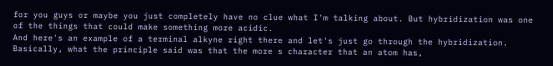for you guys or maybe you just completely have no clue what I'm talking about. But hybridization was one of the things that could make something more acidic.
And here's an example of a terminal alkyne right there and let's just go through the hybridization. Basically, what the principle said was that the more s character that an atom has,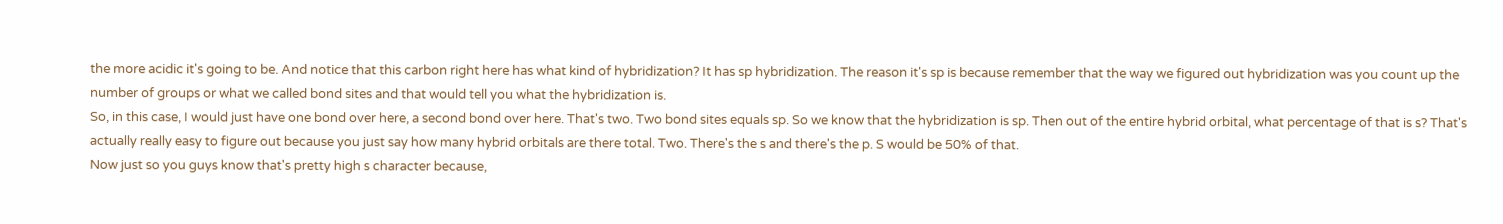the more acidic it's going to be. And notice that this carbon right here has what kind of hybridization? It has sp hybridization. The reason it's sp is because remember that the way we figured out hybridization was you count up the number of groups or what we called bond sites and that would tell you what the hybridization is.
So, in this case, I would just have one bond over here, a second bond over here. That's two. Two bond sites equals sp. So we know that the hybridization is sp. Then out of the entire hybrid orbital, what percentage of that is s? That's actually really easy to figure out because you just say how many hybrid orbitals are there total. Two. There's the s and there's the p. S would be 50% of that.
Now just so you guys know that's pretty high s character because,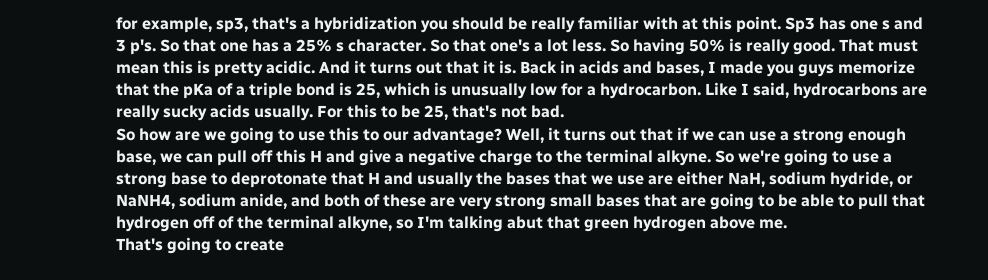for example, sp3, that's a hybridization you should be really familiar with at this point. Sp3 has one s and 3 p's. So that one has a 25% s character. So that one's a lot less. So having 50% is really good. That must mean this is pretty acidic. And it turns out that it is. Back in acids and bases, I made you guys memorize that the pKa of a triple bond is 25, which is unusually low for a hydrocarbon. Like I said, hydrocarbons are really sucky acids usually. For this to be 25, that's not bad.
So how are we going to use this to our advantage? Well, it turns out that if we can use a strong enough base, we can pull off this H and give a negative charge to the terminal alkyne. So we're going to use a strong base to deprotonate that H and usually the bases that we use are either NaH, sodium hydride, or NaNH4, sodium anide, and both of these are very strong small bases that are going to be able to pull that hydrogen off of the terminal alkyne, so I'm talking abut that green hydrogen above me.
That's going to create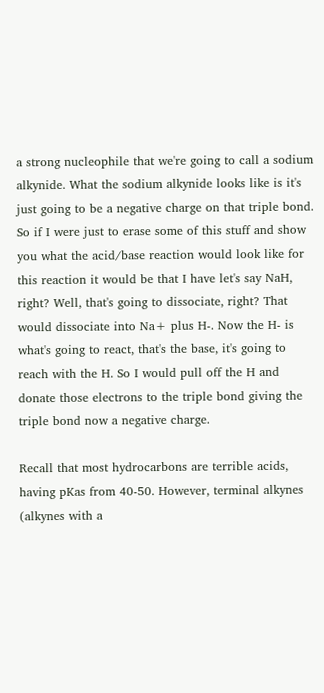a strong nucleophile that we're going to call a sodium alkynide. What the sodium alkynide looks like is it's just going to be a negative charge on that triple bond.
So if I were just to erase some of this stuff and show you what the acid/base reaction would look like for this reaction it would be that I have let's say NaH, right? Well, that's going to dissociate, right? That would dissociate into Na+ plus H-. Now the H- is what's going to react, that's the base, it's going to reach with the H. So I would pull off the H and donate those electrons to the triple bond giving the triple bond now a negative charge.

Recall that most hydrocarbons are terrible acids, having pKas from 40-50. However, terminal alkynes (alkynes with a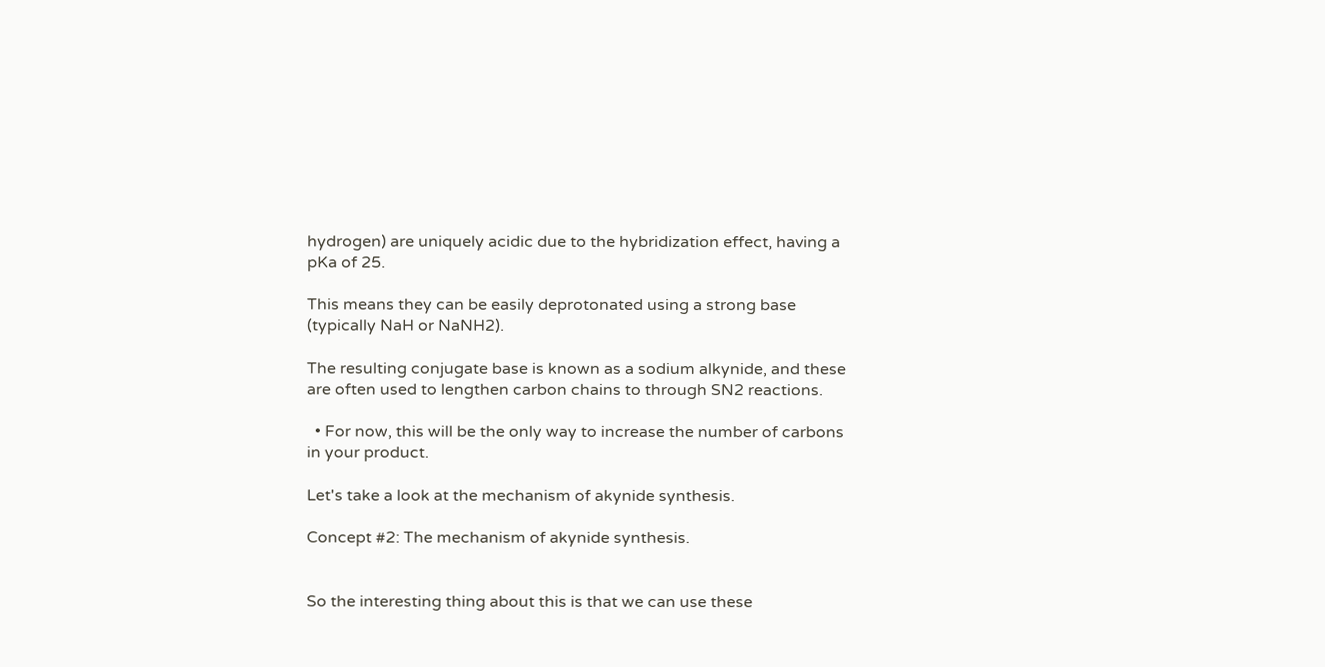hydrogen) are uniquely acidic due to the hybridization effect, having a pKa of 25.

This means they can be easily deprotonated using a strong base (typically NaH or NaNH2).

The resulting conjugate base is known as a sodium alkynide, and these are often used to lengthen carbon chains to through SN2 reactions.

  • For now, this will be the only way to increase the number of carbons in your product.

Let's take a look at the mechanism of akynide synthesis.

Concept #2: The mechanism of akynide synthesis.


So the interesting thing about this is that we can use these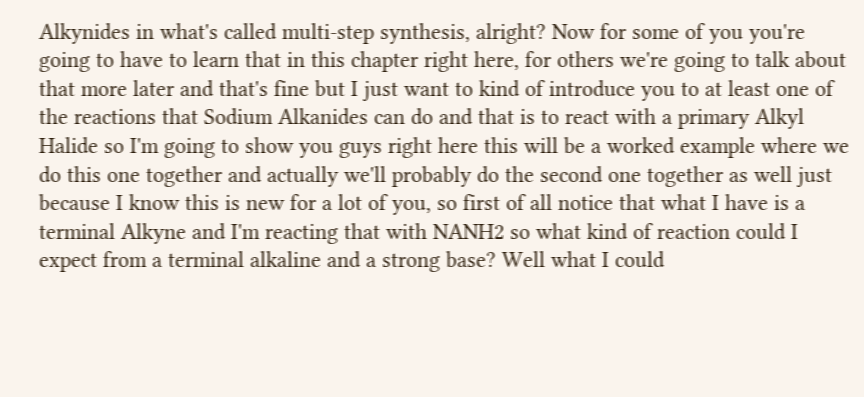Alkynides in what's called multi-step synthesis, alright? Now for some of you you're going to have to learn that in this chapter right here, for others we're going to talk about that more later and that's fine but I just want to kind of introduce you to at least one of the reactions that Sodium Alkanides can do and that is to react with a primary Alkyl Halide so I'm going to show you guys right here this will be a worked example where we do this one together and actually we'll probably do the second one together as well just because I know this is new for a lot of you, so first of all notice that what I have is a terminal Alkyne and I'm reacting that with NANH2 so what kind of reaction could I expect from a terminal alkaline and a strong base? Well what I could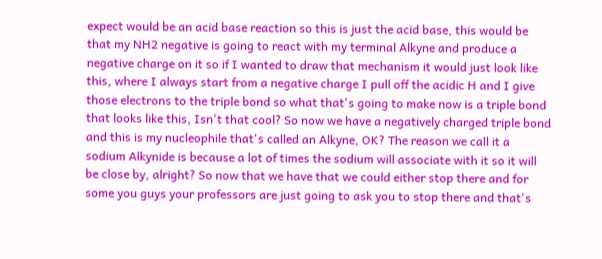expect would be an acid base reaction so this is just the acid base, this would be that my NH2 negative is going to react with my terminal Alkyne and produce a negative charge on it so if I wanted to draw that mechanism it would just look like this, where I always start from a negative charge I pull off the acidic H and I give those electrons to the triple bond so what that's going to make now is a triple bond that looks like this, Isn't that cool? So now we have a negatively charged triple bond and this is my nucleophile that's called an Alkyne, OK? The reason we call it a sodium Alkynide is because a lot of times the sodium will associate with it so it will be close by, alright? So now that we have that we could either stop there and for some you guys your professors are just going to ask you to stop there and that's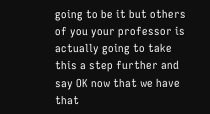going to be it but others of you your professor is actually going to take this a step further and say OK now that we have that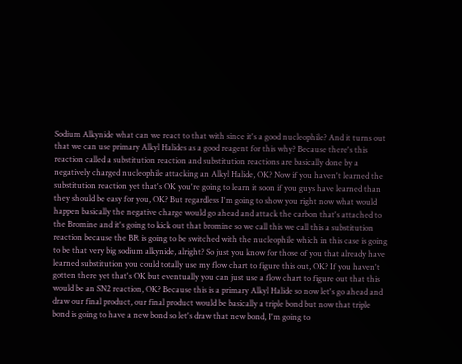Sodium Alkynide what can we react to that with since it's a good nucleophile? And it turns out that we can use primary Alkyl Halides as a good reagent for this why? Because there's this reaction called a substitution reaction and substitution reactions are basically done by a negatively charged nucleophile attacking an Alkyl Halide, OK? Now if you haven't learned the substitution reaction yet that's OK you're going to learn it soon if you guys have learned than they should be easy for you, OK? But regardless I'm going to show you right now what would happen basically the negative charge would go ahead and attack the carbon that's attached to the Bromine and it's going to kick out that bromine so we call this we call this a substitution reaction because the BR is going to be switched with the nucleophile which in this case is going to be that very big sodium alkynide, alright? So just you know for those of you that already have learned substitution you could totally use my flow chart to figure this out, OK? If you haven't gotten there yet that's OK but eventually you can just use a flow chart to figure out that this would be an SN2 reaction, OK? Because this is a primary Alkyl Halide so now let's go ahead and draw our final product, our final product would be basically a triple bond but now that triple bond is going to have a new bond so let's draw that new bond, I'm going to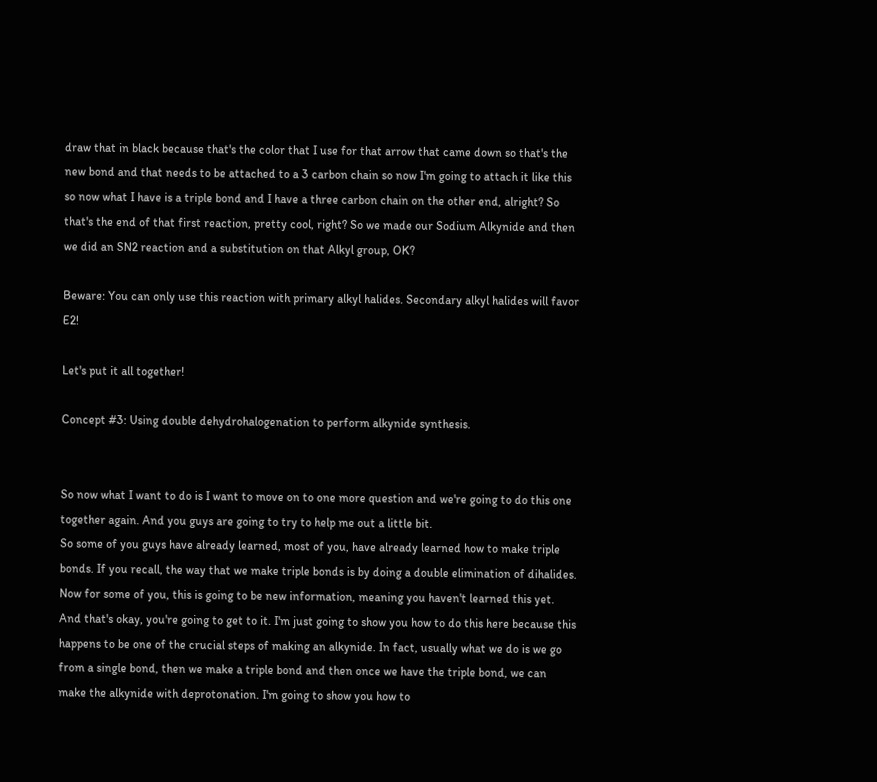draw that in black because that's the color that I use for that arrow that came down so that's the new bond and that needs to be attached to a 3 carbon chain so now I'm going to attach it like this so now what I have is a triple bond and I have a three carbon chain on the other end, alright? So that's the end of that first reaction, pretty cool, right? So we made our Sodium Alkynide and then we did an SN2 reaction and a substitution on that Alkyl group, OK?

Beware: You can only use this reaction with primary alkyl halides. Secondary alkyl halides will favor E2!

Let's put it all together!

Concept #3: Using double dehydrohalogenation to perform alkynide synthesis.


So now what I want to do is I want to move on to one more question and we're going to do this one together again. And you guys are going to try to help me out a little bit.
So some of you guys have already learned, most of you, have already learned how to make triple bonds. If you recall, the way that we make triple bonds is by doing a double elimination of dihalides. Now for some of you, this is going to be new information, meaning you haven't learned this yet. And that's okay, you're going to get to it. I'm just going to show you how to do this here because this happens to be one of the crucial steps of making an alkynide. In fact, usually what we do is we go from a single bond, then we make a triple bond and then once we have the triple bond, we can make the alkynide with deprotonation. I'm going to show you how to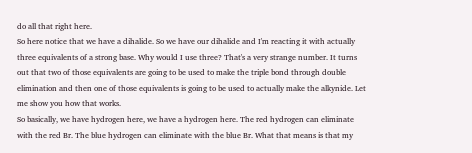do all that right here.
So here notice that we have a dihalide. So we have our dihalide and I'm reacting it with actually three equivalents of a strong base. Why would I use three? That's a very strange number. It turns out that two of those equivalents are going to be used to make the triple bond through double elimination and then one of those equivalents is going to be used to actually make the alkynide. Let me show you how that works.
So basically, we have hydrogen here, we have a hydrogen here. The red hydrogen can eliminate with the red Br. The blue hydrogen can eliminate with the blue Br. What that means is that my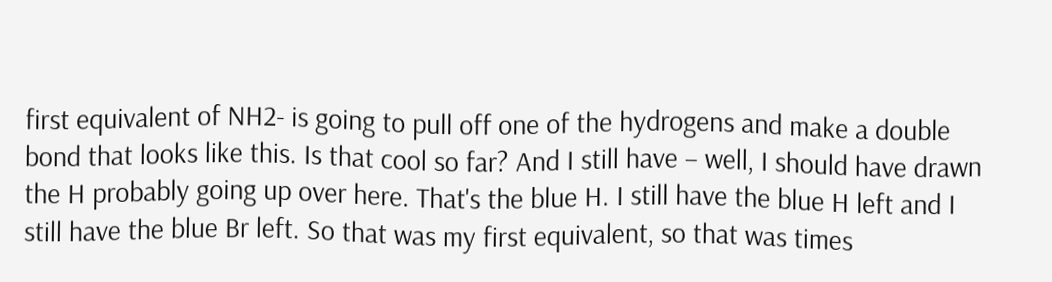first equivalent of NH2- is going to pull off one of the hydrogens and make a double bond that looks like this. Is that cool so far? And I still have – well, I should have drawn the H probably going up over here. That's the blue H. I still have the blue H left and I still have the blue Br left. So that was my first equivalent, so that was times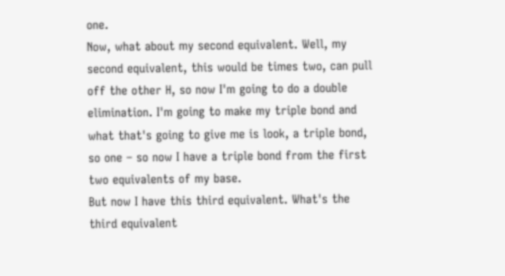one.
Now, what about my second equivalent. Well, my second equivalent, this would be times two, can pull off the other H, so now I'm going to do a double elimination. I'm going to make my triple bond and what that's going to give me is look, a triple bond, so one – so now I have a triple bond from the first two equivalents of my base.
But now I have this third equivalent. What's the third equivalent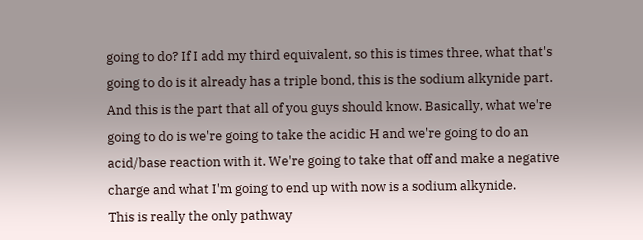going to do? If I add my third equivalent, so this is times three, what that's going to do is it already has a triple bond, this is the sodium alkynide part. And this is the part that all of you guys should know. Basically, what we're going to do is we're going to take the acidic H and we're going to do an acid/base reaction with it. We're going to take that off and make a negative charge and what I'm going to end up with now is a sodium alkynide.
This is really the only pathway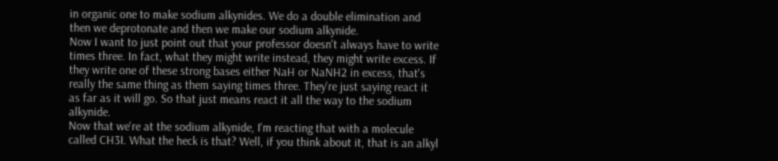in organic one to make sodium alkynides. We do a double elimination and then we deprotonate and then we make our sodium alkynide.
Now I want to just point out that your professor doesn't always have to write times three. In fact, what they might write instead, they might write excess. If they write one of these strong bases either NaH or NaNH2 in excess, that's really the same thing as them saying times three. They're just saying react it as far as it will go. So that just means react it all the way to the sodium alkynide.
Now that we're at the sodium alkynide, I'm reacting that with a molecule called CH3I. What the heck is that? Well, if you think about it, that is an alkyl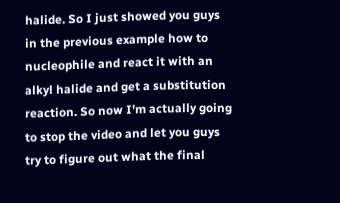halide. So I just showed you guys in the previous example how to nucleophile and react it with an alkyl halide and get a substitution reaction. So now I'm actually going to stop the video and let you guys try to figure out what the final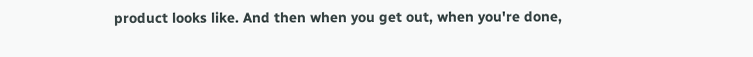product looks like. And then when you get out, when you're done,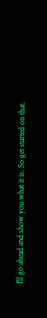I'll go ahead and show you what it is. So get started on that.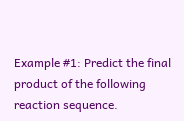Example #1: Predict the final product of the following reaction sequence.